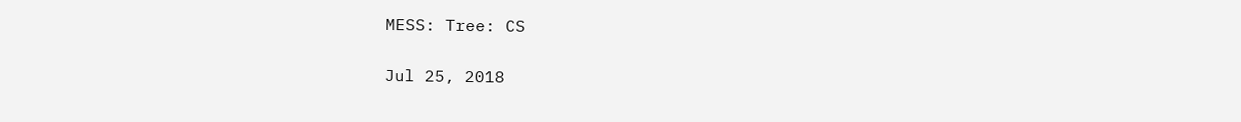MESS: Tree: CS

Jul 25, 2018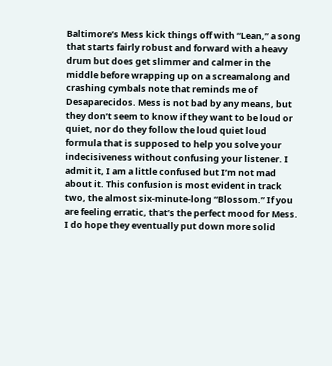Baltimore’s Mess kick things off with “Lean,” a song that starts fairly robust and forward with a heavy drum but does get slimmer and calmer in the middle before wrapping up on a screamalong and crashing cymbals note that reminds me of Desaparecidos. Mess is not bad by any means, but they don’t seem to know if they want to be loud or quiet, nor do they follow the loud quiet loud formula that is supposed to help you solve your indecisiveness without confusing your listener. I admit it, I am a little confused but I’m not mad about it. This confusion is most evident in track two, the almost six-minute-long “Blossom.” If you are feeling erratic, that’s the perfect mood for Mess. I do hope they eventually put down more solid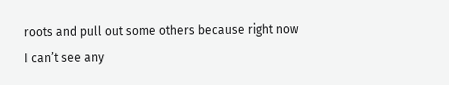roots and pull out some others because right now I can’t see any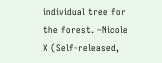individual tree for the forest. –Nicole X (Self-released,